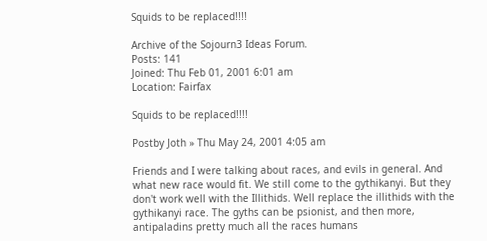Squids to be replaced!!!!

Archive of the Sojourn3 Ideas Forum.
Posts: 141
Joined: Thu Feb 01, 2001 6:01 am
Location: Fairfax

Squids to be replaced!!!!

Postby Joth » Thu May 24, 2001 4:05 am

Friends and I were talking about races, and evils in general. And what new race would fit. We still come to the gythikanyi. But they don't work well with the Illithids. Well replace the illithids with the gythikanyi race. The gyths can be psionist, and then more, antipaladins pretty much all the races humans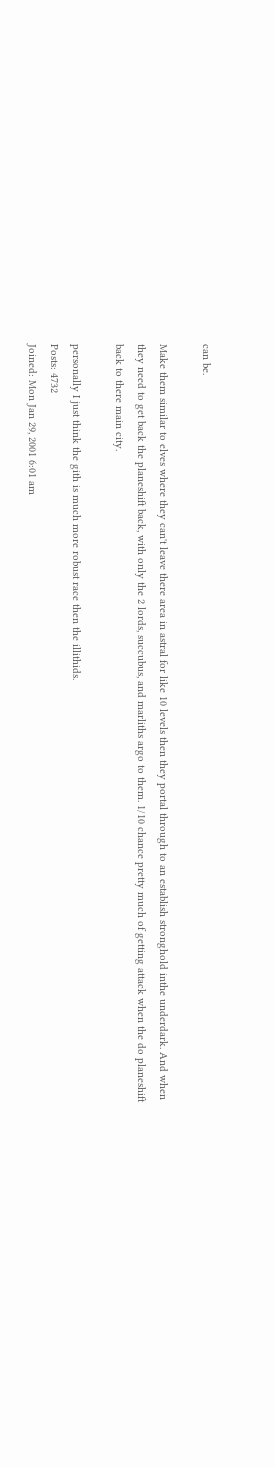can be.

Make them similar to elves where they can't leave there area in astral for like 10 levels then they portal through to an establish stronghold inthe underdark. And when they need to get back the planeshift back, with only the 2 lords, succubus, and marliths argo to them. 1/10 chance pretty much of getting attack when the do planeshift back to there main city.

personally I just think the gith is much more robust race then the illithids.
Posts: 4732
Joined: Mon Jan 29, 2001 6:01 am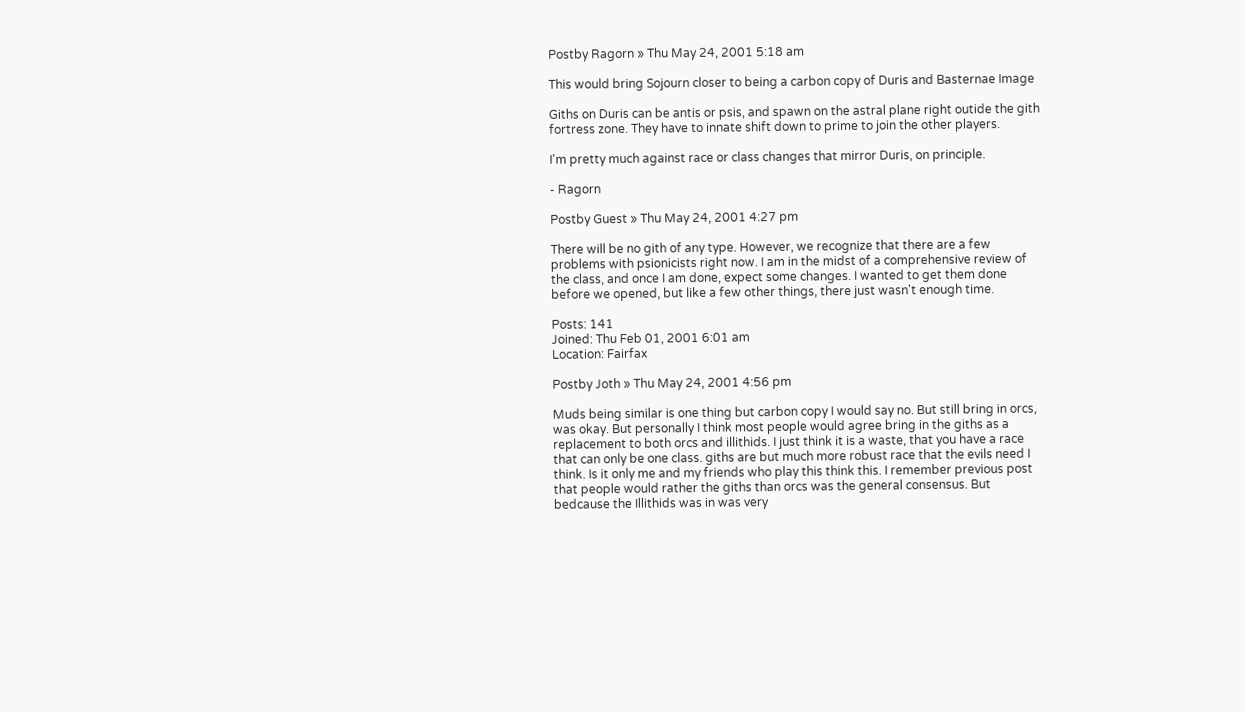Postby Ragorn » Thu May 24, 2001 5:18 am

This would bring Sojourn closer to being a carbon copy of Duris and Basternae Image

Giths on Duris can be antis or psis, and spawn on the astral plane right outide the gith fortress zone. They have to innate shift down to prime to join the other players.

I'm pretty much against race or class changes that mirror Duris, on principle.

- Ragorn

Postby Guest » Thu May 24, 2001 4:27 pm

There will be no gith of any type. However, we recognize that there are a few problems with psionicists right now. I am in the midst of a comprehensive review of the class, and once I am done, expect some changes. I wanted to get them done before we opened, but like a few other things, there just wasn't enough time.

Posts: 141
Joined: Thu Feb 01, 2001 6:01 am
Location: Fairfax

Postby Joth » Thu May 24, 2001 4:56 pm

Muds being similar is one thing but carbon copy I would say no. But still bring in orcs, was okay. But personally I think most people would agree bring in the giths as a replacement to both orcs and illithids. I just think it is a waste, that you have a race that can only be one class. giths are but much more robust race that the evils need I think. Is it only me and my friends who play this think this. I remember previous post that people would rather the giths than orcs was the general consensus. But bedcause the Illithids was in was very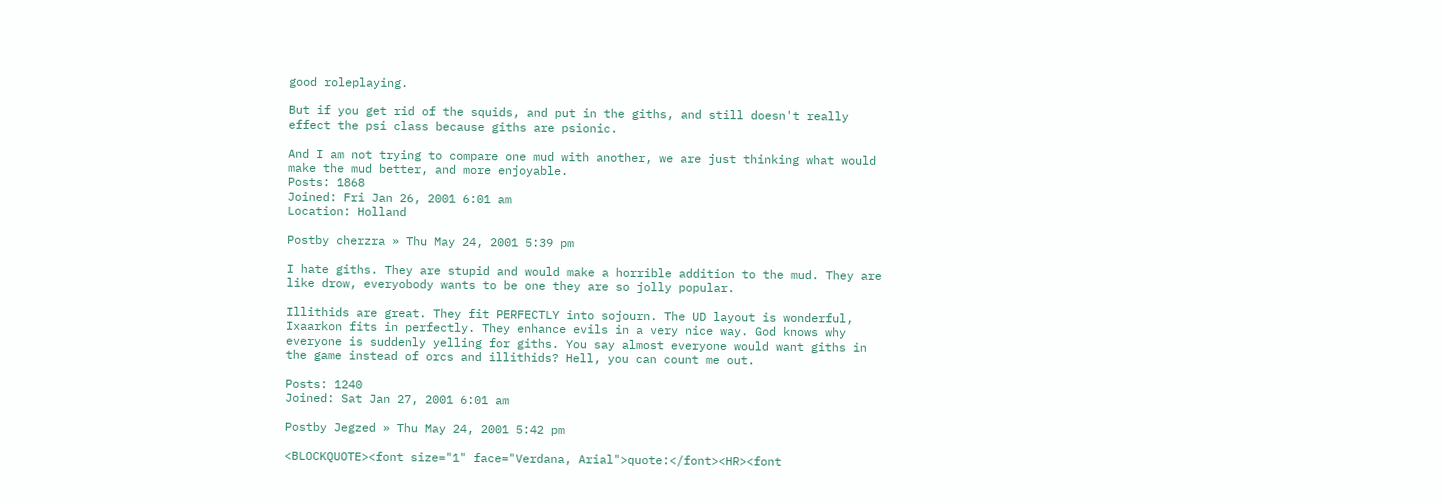good roleplaying.

But if you get rid of the squids, and put in the giths, and still doesn't really effect the psi class because giths are psionic.

And I am not trying to compare one mud with another, we are just thinking what would make the mud better, and more enjoyable.
Posts: 1868
Joined: Fri Jan 26, 2001 6:01 am
Location: Holland

Postby cherzra » Thu May 24, 2001 5:39 pm

I hate giths. They are stupid and would make a horrible addition to the mud. They are like drow, everyobody wants to be one they are so jolly popular.

Illithids are great. They fit PERFECTLY into sojourn. The UD layout is wonderful, Ixaarkon fits in perfectly. They enhance evils in a very nice way. God knows why everyone is suddenly yelling for giths. You say almost everyone would want giths in the game instead of orcs and illithids? Hell, you can count me out.

Posts: 1240
Joined: Sat Jan 27, 2001 6:01 am

Postby Jegzed » Thu May 24, 2001 5:42 pm

<BLOCKQUOTE><font size="1" face="Verdana, Arial">quote:</font><HR><font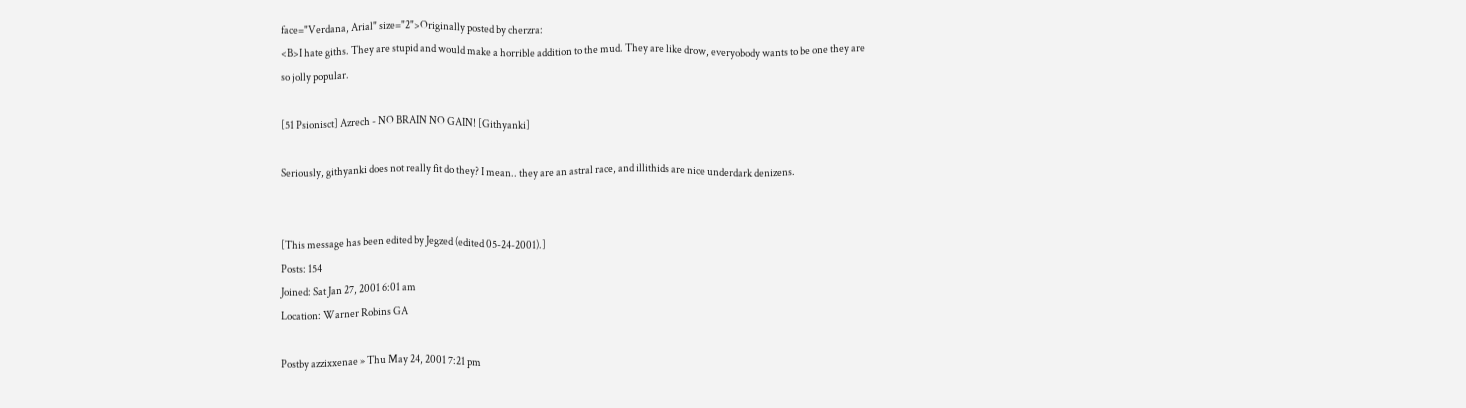face="Verdana, Arial" size="2">Originally posted by cherzra:
<B>I hate giths. They are stupid and would make a horrible addition to the mud. They are like drow, everyobody wants to be one they are so jolly popular.

[51 Psionisct] Azrech - NO BRAIN NO GAIN! [Githyanki]

Seriously, githyanki does not really fit do they? I mean.. they are an astral race, and illithids are nice underdark denizens.


[This message has been edited by Jegzed (edited 05-24-2001).]
Posts: 154
Joined: Sat Jan 27, 2001 6:01 am
Location: Warner Robins GA

Postby azzixxenae » Thu May 24, 2001 7:21 pm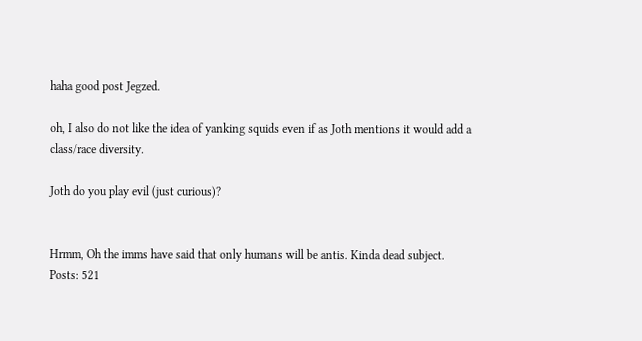haha good post Jegzed.

oh, I also do not like the idea of yanking squids even if as Joth mentions it would add a class/race diversity.

Joth do you play evil (just curious)?


Hrmm, Oh the imms have said that only humans will be antis. Kinda dead subject.
Posts: 521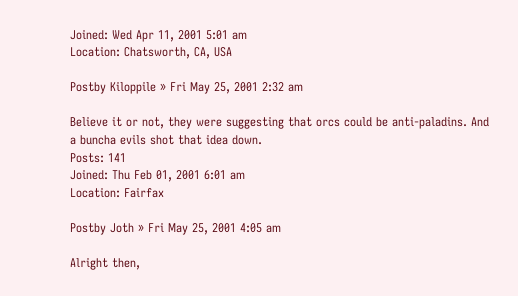Joined: Wed Apr 11, 2001 5:01 am
Location: Chatsworth, CA, USA

Postby Kiloppile » Fri May 25, 2001 2:32 am

Believe it or not, they were suggesting that orcs could be anti-paladins. And a buncha evils shot that idea down.
Posts: 141
Joined: Thu Feb 01, 2001 6:01 am
Location: Fairfax

Postby Joth » Fri May 25, 2001 4:05 am

Alright then,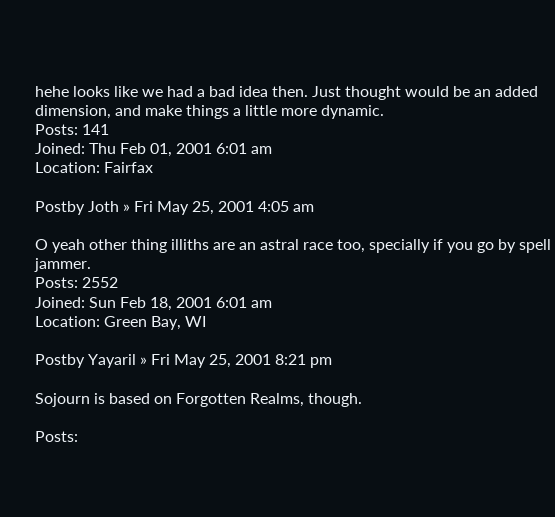hehe looks like we had a bad idea then. Just thought would be an added dimension, and make things a little more dynamic.
Posts: 141
Joined: Thu Feb 01, 2001 6:01 am
Location: Fairfax

Postby Joth » Fri May 25, 2001 4:05 am

O yeah other thing illiths are an astral race too, specially if you go by spell jammer.
Posts: 2552
Joined: Sun Feb 18, 2001 6:01 am
Location: Green Bay, WI

Postby Yayaril » Fri May 25, 2001 8:21 pm

Sojourn is based on Forgotten Realms, though.

Posts: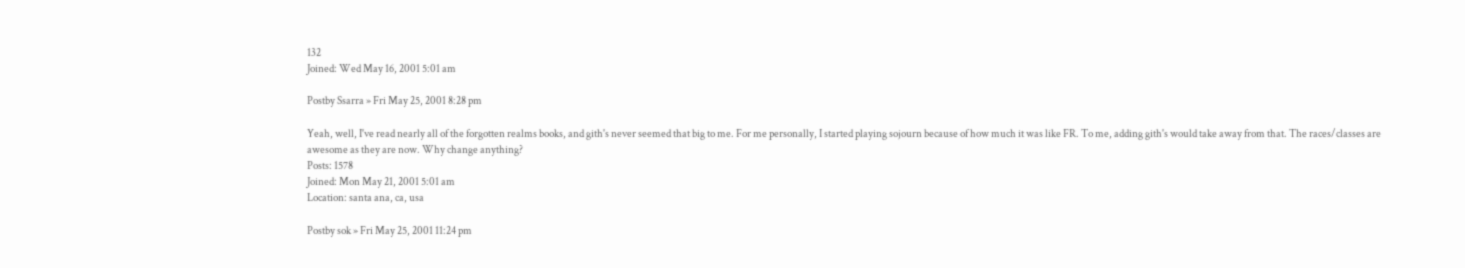132
Joined: Wed May 16, 2001 5:01 am

Postby Ssarra » Fri May 25, 2001 8:28 pm

Yeah, well, I've read nearly all of the forgotten realms books, and gith's never seemed that big to me. For me personally, I started playing sojourn because of how much it was like FR. To me, adding gith's would take away from that. The races/classes are awesome as they are now. Why change anything?
Posts: 1578
Joined: Mon May 21, 2001 5:01 am
Location: santa ana, ca, usa

Postby sok » Fri May 25, 2001 11:24 pm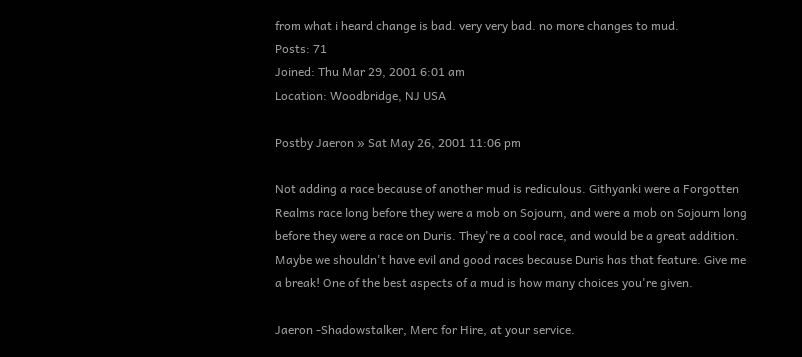from what i heard change is bad. very very bad. no more changes to mud.
Posts: 71
Joined: Thu Mar 29, 2001 6:01 am
Location: Woodbridge, NJ USA

Postby Jaeron » Sat May 26, 2001 11:06 pm

Not adding a race because of another mud is rediculous. Githyanki were a Forgotten Realms race long before they were a mob on Sojourn, and were a mob on Sojourn long before they were a race on Duris. They're a cool race, and would be a great addition. Maybe we shouldn't have evil and good races because Duris has that feature. Give me a break! One of the best aspects of a mud is how many choices you're given.

Jaeron -Shadowstalker, Merc for Hire, at your service.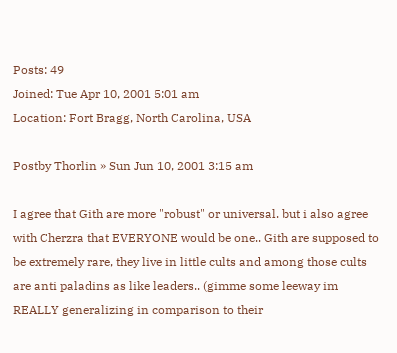Posts: 49
Joined: Tue Apr 10, 2001 5:01 am
Location: Fort Bragg, North Carolina, USA

Postby Thorlin » Sun Jun 10, 2001 3:15 am

I agree that Gith are more "robust" or universal. but i also agree with Cherzra that EVERYONE would be one.. Gith are supposed to be extremely rare, they live in little cults and among those cults are anti paladins as like leaders.. (gimme some leeway im REALLY generalizing in comparison to their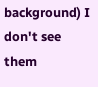background) I don't see them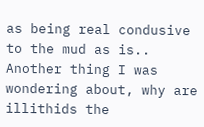as being real condusive to the mud as is.. Another thing I was wondering about, why are illithids the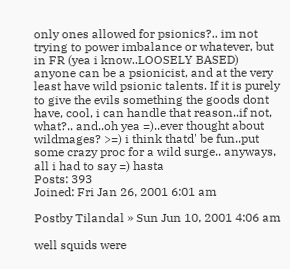only ones allowed for psionics?.. im not trying to power imbalance or whatever, but in FR (yea i know..LOOSELY BASED) anyone can be a psionicist, and at the very least have wild psionic talents. If it is purely to give the evils something the goods dont have, cool, i can handle that reason..if not, what?.. and..oh yea =)..ever thought about wildmages? >=) i think thatd' be fun..put some crazy proc for a wild surge.. anyways, all i had to say =) hasta
Posts: 393
Joined: Fri Jan 26, 2001 6:01 am

Postby Tilandal » Sun Jun 10, 2001 4:06 am

well squids were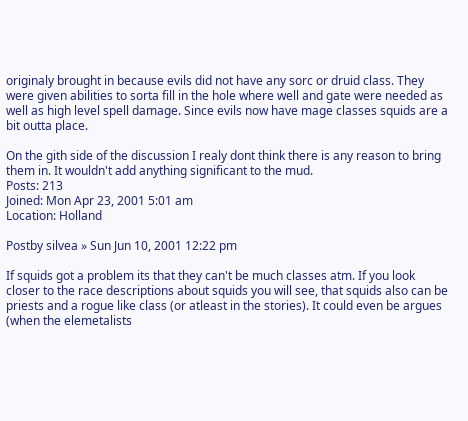originaly brought in because evils did not have any sorc or druid class. They were given abilities to sorta fill in the hole where well and gate were needed as well as high level spell damage. Since evils now have mage classes squids are a bit outta place.

On the gith side of the discussion I realy dont think there is any reason to bring them in. It wouldn't add anything significant to the mud.
Posts: 213
Joined: Mon Apr 23, 2001 5:01 am
Location: Holland

Postby silvea » Sun Jun 10, 2001 12:22 pm

If squids got a problem its that they can't be much classes atm. If you look closer to the race descriptions about squids you will see, that squids also can be priests and a rogue like class (or atleast in the stories). It could even be argues (when the elemetalists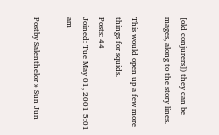[old conjurers]) they can be mages, along to the story lines.

This would open up a few more things for squids.
Posts: 44
Joined: Tue May 01, 2001 5:01 am

Postby Salenthelor » Sun Jun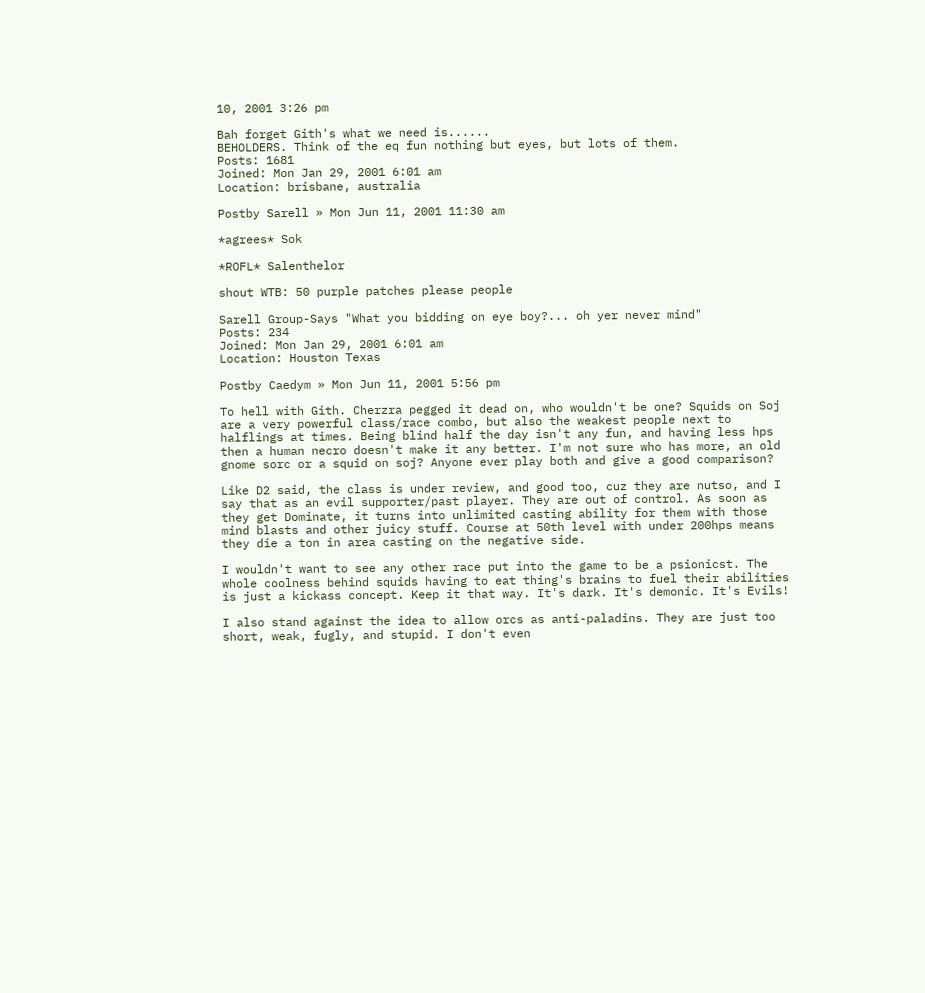10, 2001 3:26 pm

Bah forget Gith's what we need is......
BEHOLDERS. Think of the eq fun nothing but eyes, but lots of them.
Posts: 1681
Joined: Mon Jan 29, 2001 6:01 am
Location: brisbane, australia

Postby Sarell » Mon Jun 11, 2001 11:30 am

*agrees* Sok

*ROFL* Salenthelor

shout WTB: 50 purple patches please people

Sarell Group-Says "What you bidding on eye boy?... oh yer never mind"
Posts: 234
Joined: Mon Jan 29, 2001 6:01 am
Location: Houston Texas

Postby Caedym » Mon Jun 11, 2001 5:56 pm

To hell with Gith. Cherzra pegged it dead on, who wouldn't be one? Squids on Soj are a very powerful class/race combo, but also the weakest people next to halflings at times. Being blind half the day isn't any fun, and having less hps then a human necro doesn't make it any better. I'm not sure who has more, an old gnome sorc or a squid on soj? Anyone ever play both and give a good comparison?

Like D2 said, the class is under review, and good too, cuz they are nutso, and I say that as an evil supporter/past player. They are out of control. As soon as they get Dominate, it turns into unlimited casting ability for them with those mind blasts and other juicy stuff. Course at 50th level with under 200hps means they die a ton in area casting on the negative side.

I wouldn't want to see any other race put into the game to be a psionicst. The whole coolness behind squids having to eat thing's brains to fuel their abilities is just a kickass concept. Keep it that way. It's dark. It's demonic. It's Evils!

I also stand against the idea to allow orcs as anti-paladins. They are just too short, weak, fugly, and stupid. I don't even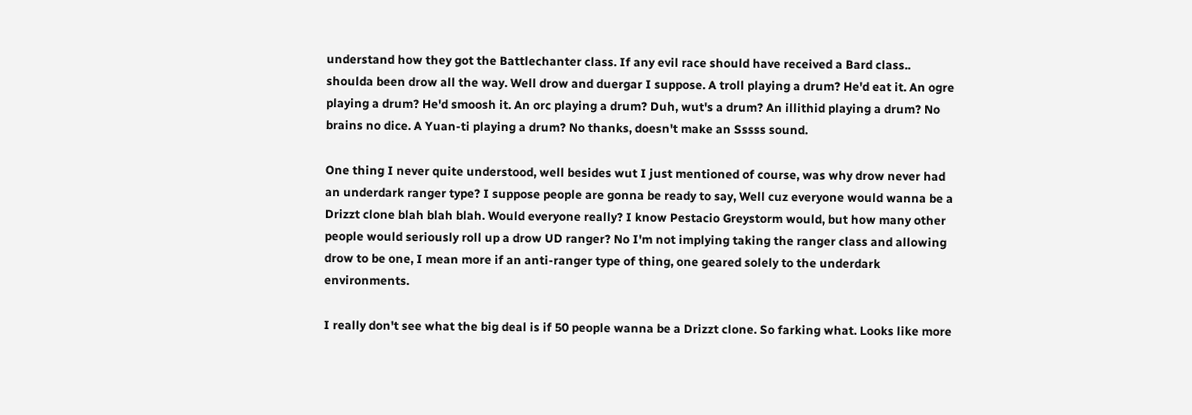understand how they got the Battlechanter class. If any evil race should have received a Bard class.. shoulda been drow all the way. Well drow and duergar I suppose. A troll playing a drum? He'd eat it. An ogre playing a drum? He'd smoosh it. An orc playing a drum? Duh, wut's a drum? An illithid playing a drum? No brains no dice. A Yuan-ti playing a drum? No thanks, doesn't make an Sssss sound.

One thing I never quite understood, well besides wut I just mentioned of course, was why drow never had an underdark ranger type? I suppose people are gonna be ready to say, Well cuz everyone would wanna be a Drizzt clone blah blah blah. Would everyone really? I know Pestacio Greystorm would, but how many other people would seriously roll up a drow UD ranger? No I'm not implying taking the ranger class and allowing drow to be one, I mean more if an anti-ranger type of thing, one geared solely to the underdark environments.

I really don't see what the big deal is if 50 people wanna be a Drizzt clone. So farking what. Looks like more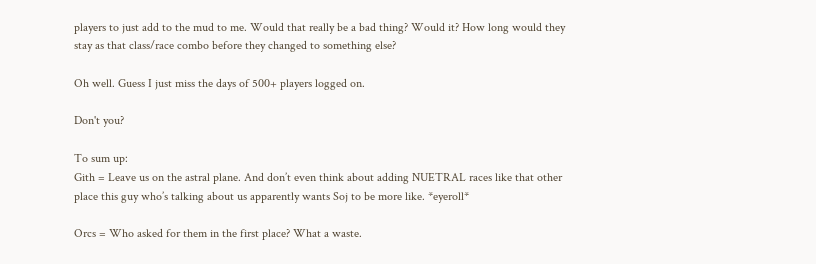players to just add to the mud to me. Would that really be a bad thing? Would it? How long would they stay as that class/race combo before they changed to something else?

Oh well. Guess I just miss the days of 500+ players logged on.

Don't you?

To sum up:
Gith = Leave us on the astral plane. And don’t even think about adding NUETRAL races like that other place this guy who’s talking about us apparently wants Soj to be more like. *eyeroll*

Orcs = Who asked for them in the first place? What a waste.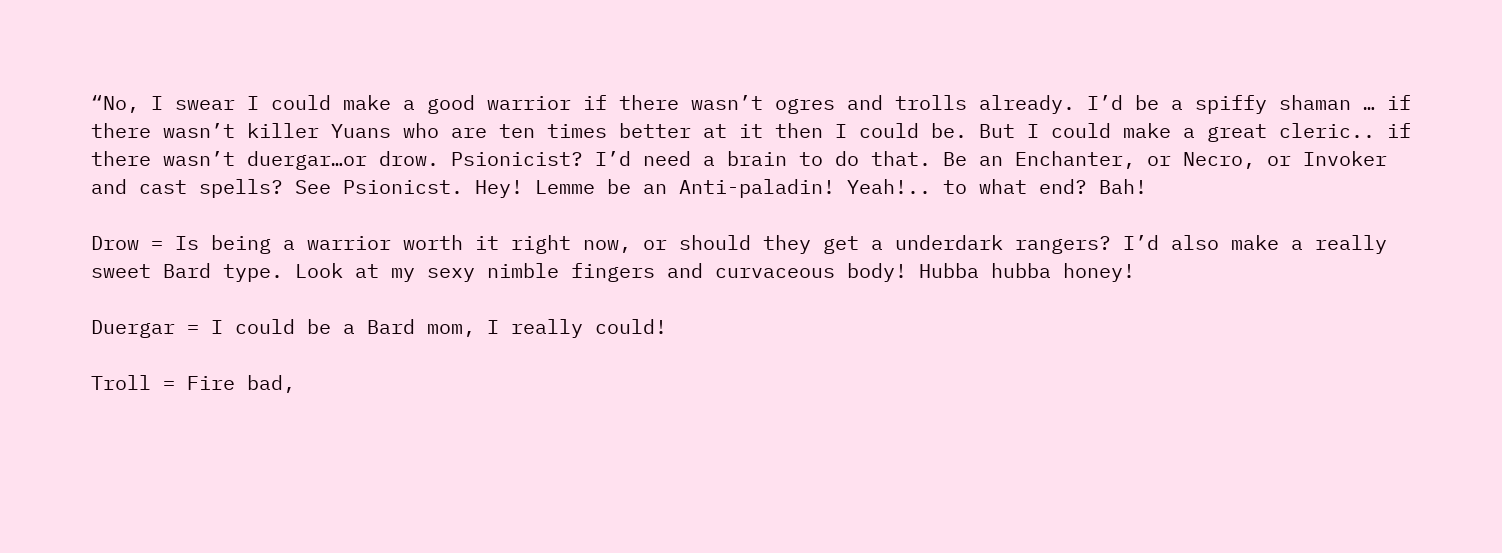“No, I swear I could make a good warrior if there wasn’t ogres and trolls already. I’d be a spiffy shaman … if there wasn’t killer Yuans who are ten times better at it then I could be. But I could make a great cleric.. if there wasn’t duergar…or drow. Psionicist? I’d need a brain to do that. Be an Enchanter, or Necro, or Invoker and cast spells? See Psionicst. Hey! Lemme be an Anti-paladin! Yeah!.. to what end? Bah!

Drow = Is being a warrior worth it right now, or should they get a underdark rangers? I’d also make a really sweet Bard type. Look at my sexy nimble fingers and curvaceous body! Hubba hubba honey!

Duergar = I could be a Bard mom, I really could!

Troll = Fire bad,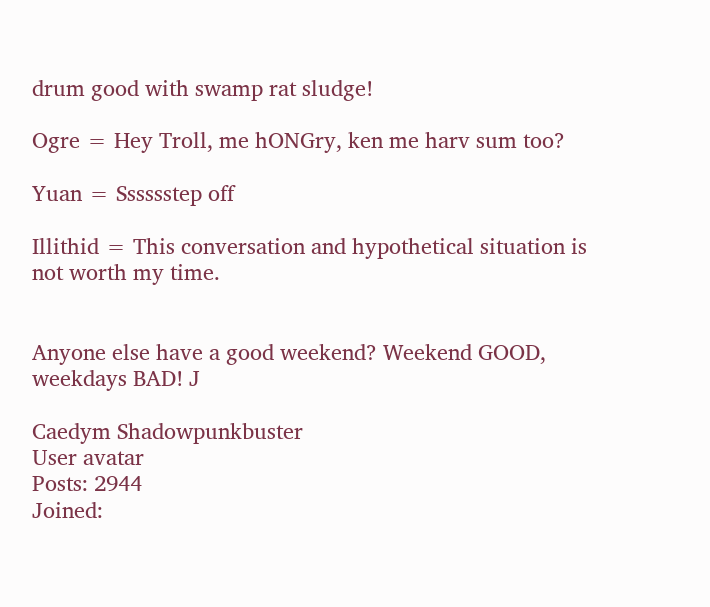drum good with swamp rat sludge!

Ogre = Hey Troll, me hONGry, ken me harv sum too?

Yuan = Sssssstep off

Illithid = This conversation and hypothetical situation is not worth my time.


Anyone else have a good weekend? Weekend GOOD, weekdays BAD! J

Caedym Shadowpunkbuster
User avatar
Posts: 2944
Joined: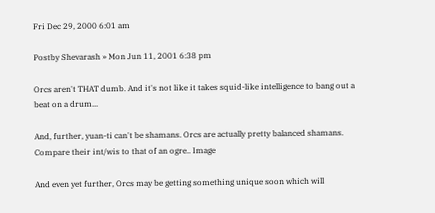Fri Dec 29, 2000 6:01 am

Postby Shevarash » Mon Jun 11, 2001 6:38 pm

Orcs aren't THAT dumb. And it's not like it takes squid-like intelligence to bang out a beat on a drum...

And, further, yuan-ti can't be shamans. Orcs are actually pretty balanced shamans. Compare their int/wis to that of an ogre.. Image

And even yet further, Orcs may be getting something unique soon which will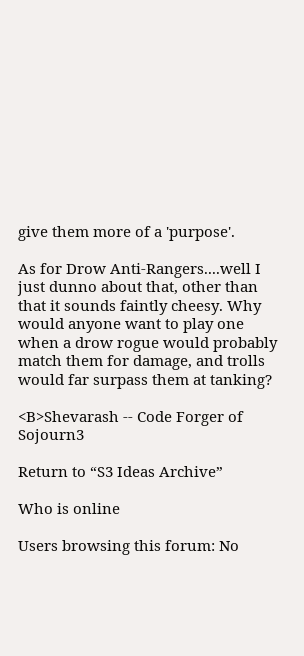give them more of a 'purpose'.

As for Drow Anti-Rangers....well I just dunno about that, other than that it sounds faintly cheesy. Why would anyone want to play one when a drow rogue would probably match them for damage, and trolls would far surpass them at tanking?

<B>Shevarash -- Code Forger of Sojourn3

Return to “S3 Ideas Archive”

Who is online

Users browsing this forum: No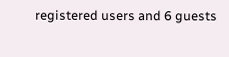registered users and 6 guests